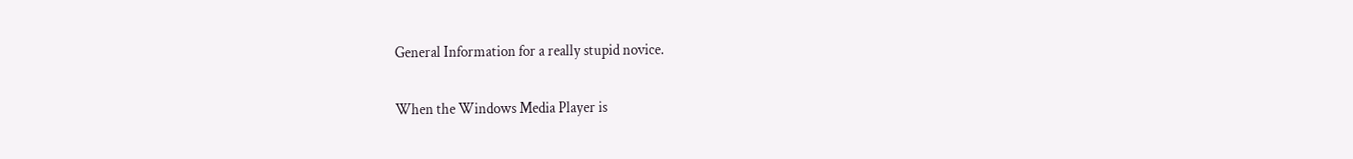General Information for a really stupid novice.

When the Windows Media Player is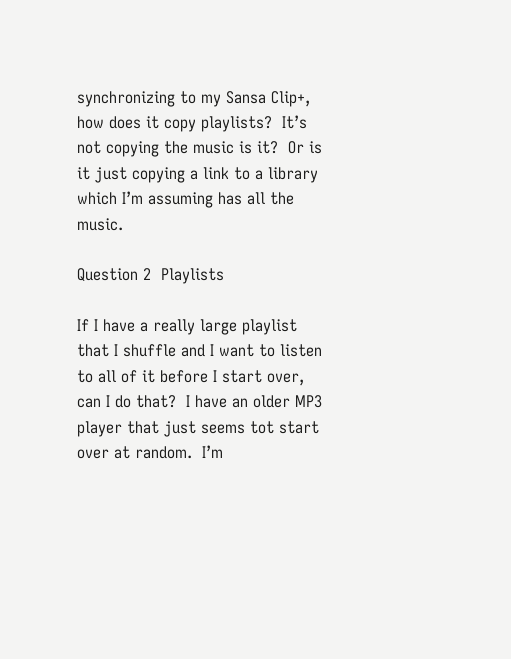synchronizing to my Sansa Clip+, how does it copy playlists?  It’s not copying the music is it?  Or is it just copying a link to a library which I’m assuming has all the music.

Question 2  Playlists

If I have a really large playlist that I shuffle and I want to listen to all of it before I start over, can I do that?  I have an older MP3 player that just seems tot start over at random.  I’m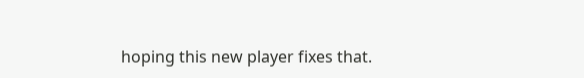hoping this new player fixes that.